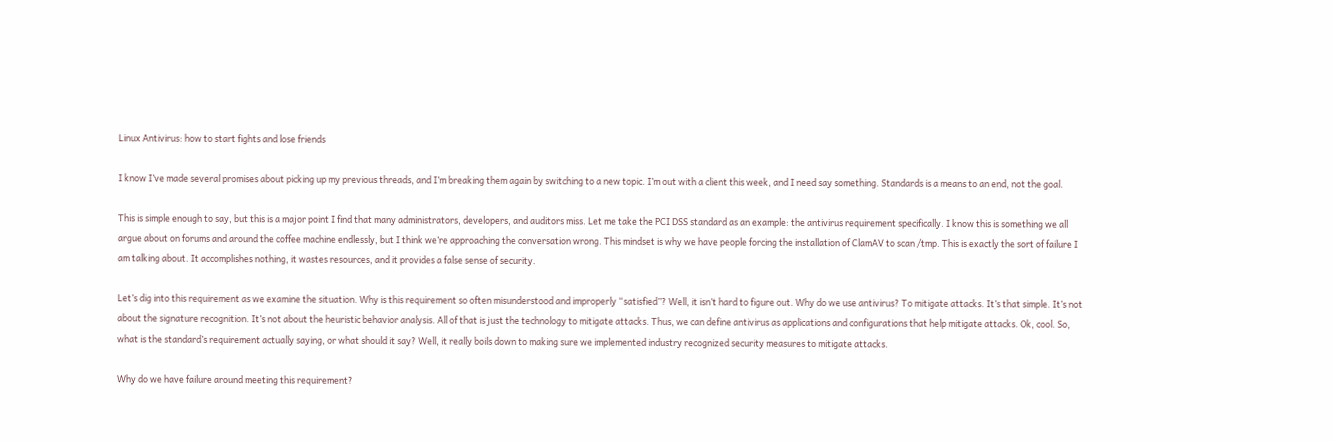Linux Antivirus: how to start fights and lose friends

I know I’ve made several promises about picking up my previous threads, and I’m breaking them again by switching to a new topic. I’m out with a client this week, and I need say something. Standards is a means to an end, not the goal.

This is simple enough to say, but this is a major point I find that many administrators, developers, and auditors miss. Let me take the PCI DSS standard as an example: the antivirus requirement specifically. I know this is something we all argue about on forums and around the coffee machine endlessly, but I think we’re approaching the conversation wrong. This mindset is why we have people forcing the installation of ClamAV to scan /tmp. This is exactly the sort of failure I am talking about. It accomplishes nothing, it wastes resources, and it provides a false sense of security.

Let’s dig into this requirement as we examine the situation. Why is this requirement so often misunderstood and improperly “satisfied”? Well, it isn’t hard to figure out. Why do we use antivirus? To mitigate attacks. It’s that simple. It’s not about the signature recognition. It’s not about the heuristic behavior analysis. All of that is just the technology to mitigate attacks. Thus, we can define antivirus as applications and configurations that help mitigate attacks. Ok, cool. So, what is the standard’s requirement actually saying, or what should it say? Well, it really boils down to making sure we implemented industry recognized security measures to mitigate attacks.

Why do we have failure around meeting this requirement?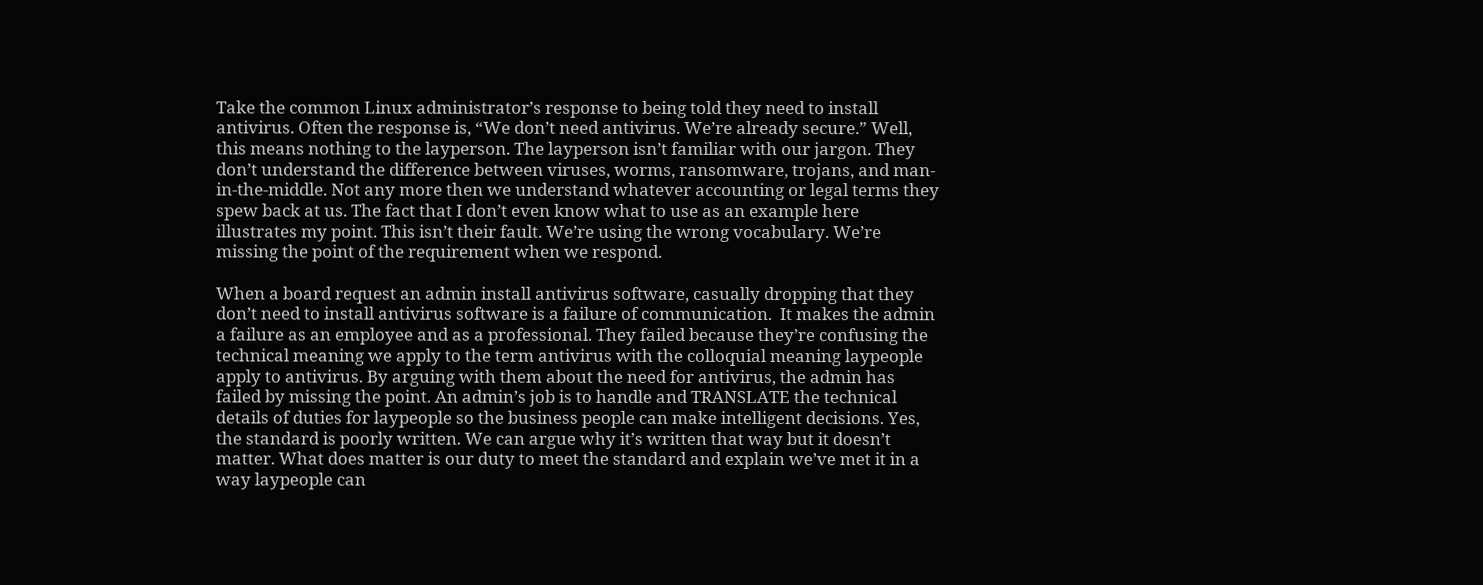Take the common Linux administrator’s response to being told they need to install antivirus. Often the response is, “We don’t need antivirus. We’re already secure.” Well, this means nothing to the layperson. The layperson isn’t familiar with our jargon. They don’t understand the difference between viruses, worms, ransomware, trojans, and man-in-the-middle. Not any more then we understand whatever accounting or legal terms they spew back at us. The fact that I don’t even know what to use as an example here illustrates my point. This isn’t their fault. We’re using the wrong vocabulary. We’re missing the point of the requirement when we respond.

When a board request an admin install antivirus software, casually dropping that they don’t need to install antivirus software is a failure of communication.  It makes the admin a failure as an employee and as a professional. They failed because they’re confusing the technical meaning we apply to the term antivirus with the colloquial meaning laypeople apply to antivirus. By arguing with them about the need for antivirus, the admin has failed by missing the point. An admin’s job is to handle and TRANSLATE the technical details of duties for laypeople so the business people can make intelligent decisions. Yes, the standard is poorly written. We can argue why it’s written that way but it doesn’t matter. What does matter is our duty to meet the standard and explain we’ve met it in a way laypeople can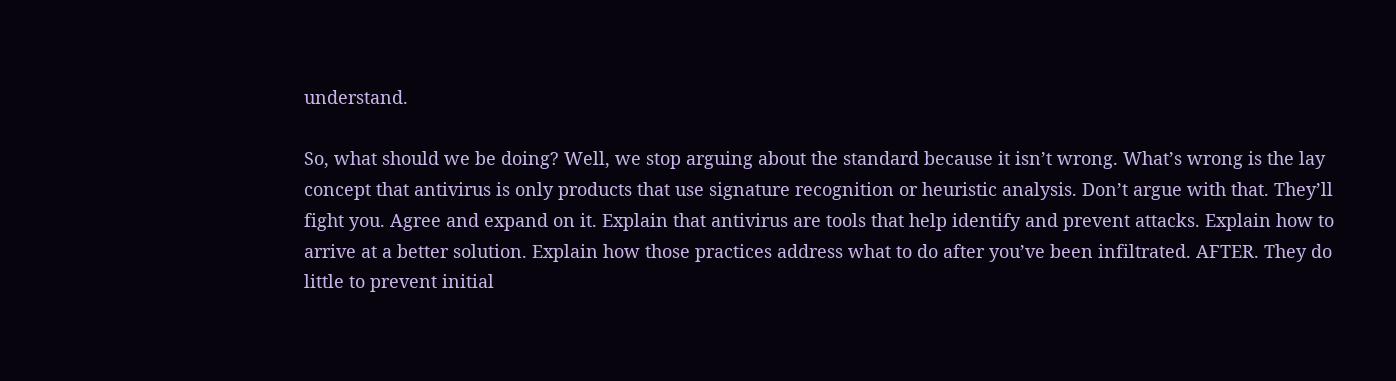understand.

So, what should we be doing? Well, we stop arguing about the standard because it isn’t wrong. What’s wrong is the lay concept that antivirus is only products that use signature recognition or heuristic analysis. Don’t argue with that. They’ll fight you. Agree and expand on it. Explain that antivirus are tools that help identify and prevent attacks. Explain how to arrive at a better solution. Explain how those practices address what to do after you’ve been infiltrated. AFTER. They do little to prevent initial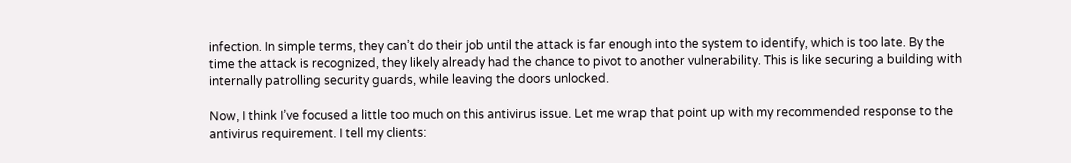infection. In simple terms, they can’t do their job until the attack is far enough into the system to identify, which is too late. By the time the attack is recognized, they likely already had the chance to pivot to another vulnerability. This is like securing a building with internally patrolling security guards, while leaving the doors unlocked.

Now, I think I’ve focused a little too much on this antivirus issue. Let me wrap that point up with my recommended response to the antivirus requirement. I tell my clients: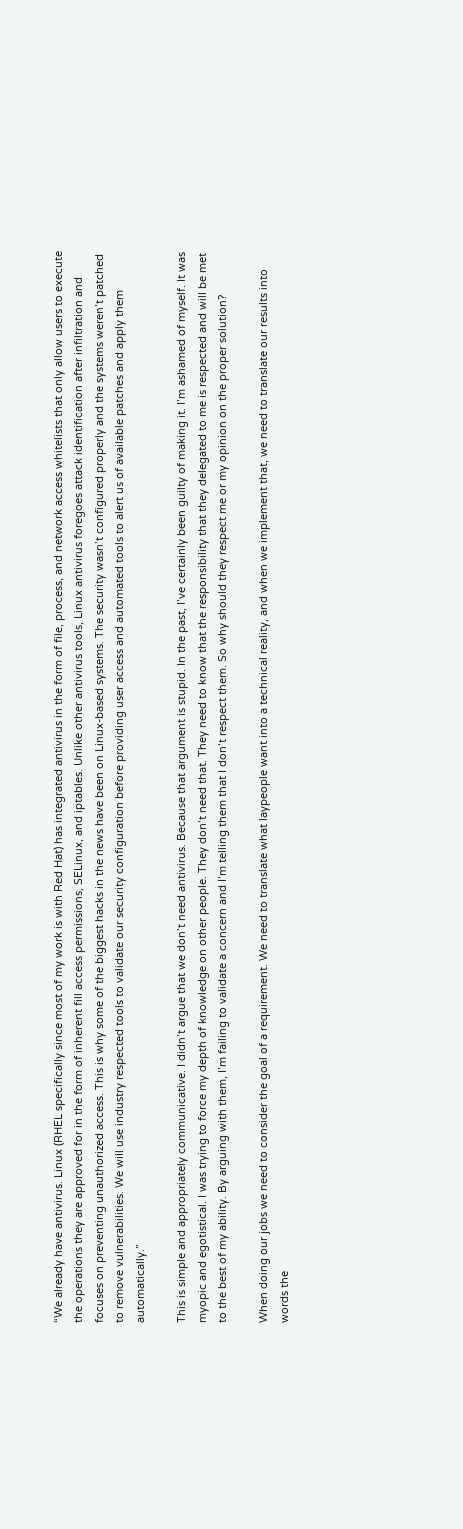“We already have antivirus. Linux (RHEL specifically since most of my work is with Red Hat) has integrated antivirus in the form of file, process, and network access whitelists that only allow users to execute the operations they are approved for in the form of inherent fill access permissions, SELinux, and iptables. Unlike other antivirus tools, Linux antivirus foregoes attack identification after infiltration and focuses on preventing unauthorized access. This is why some of the biggest hacks in the news have been on Linux-based systems. The security wasn’t configured properly and the systems weren’t patched to remove vulnerabilities. We will use industry respected tools to validate our security configuration before providing user access and automated tools to alert us of available patches and apply them automatically.”

This is simple and appropriately communicative. I didn’t argue that we don’t need antivirus. Because that argument is stupid. In the past, I’ve certainly been guilty of making it. I’m ashamed of myself. It was myopic and egotistical. I was trying to force my depth of knowledge on other people. They don’t need that. They need to know that the responsibility that they delegated to me is respected and will be met to the best of my ability. By arguing with them, I’m failing to validate a concern and I’m telling them that I don’t respect them. So why should they respect me or my opinion on the proper solution?

When doing our jobs we need to consider the goal of a requirement. We need to translate what laypeople want into a technical reality, and when we implement that, we need to translate our results into words the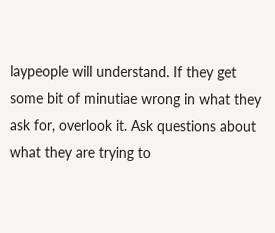laypeople will understand. If they get some bit of minutiae wrong in what they ask for, overlook it. Ask questions about what they are trying to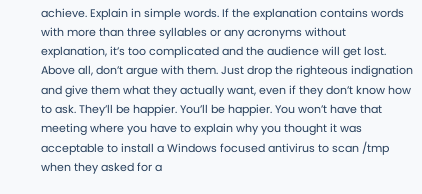achieve. Explain in simple words. If the explanation contains words with more than three syllables or any acronyms without explanation, it’s too complicated and the audience will get lost. Above all, don’t argue with them. Just drop the righteous indignation and give them what they actually want, even if they don’t know how to ask. They’ll be happier. You’ll be happier. You won’t have that meeting where you have to explain why you thought it was acceptable to install a Windows focused antivirus to scan /tmp when they asked for a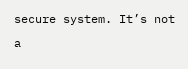secure system. It’s not a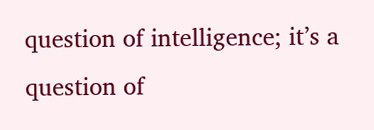question of intelligence; it’s a question of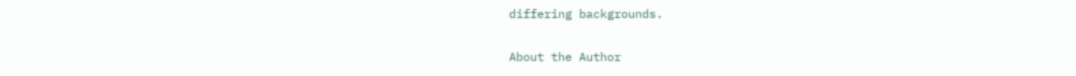differing backgrounds.

About the Author